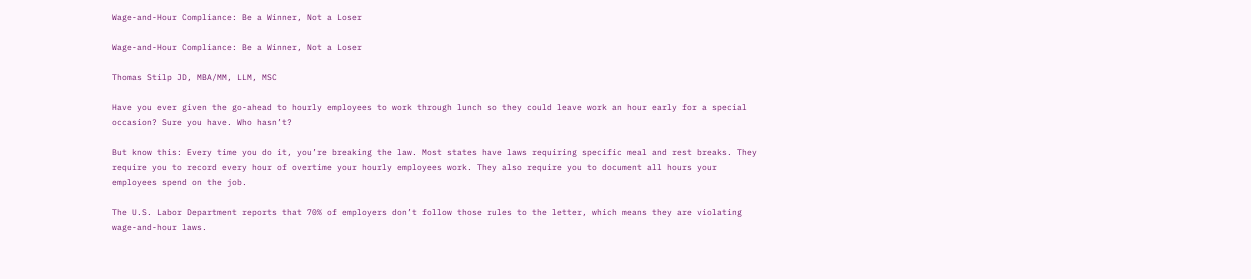Wage-and-Hour Compliance: Be a Winner, Not a Loser

Wage-and-Hour Compliance: Be a Winner, Not a Loser

Thomas Stilp JD, MBA/MM, LLM, MSC

Have you ever given the go-ahead to hourly employees to work through lunch so they could leave work an hour early for a special occasion? Sure you have. Who hasn’t?

But know this: Every time you do it, you’re breaking the law. Most states have laws requiring specific meal and rest breaks. They require you to record every hour of overtime your hourly employees work. They also require you to document all hours your employees spend on the job.

The U.S. Labor Department reports that 70% of employers don’t follow those rules to the letter, which means they are violating wage-and-hour laws.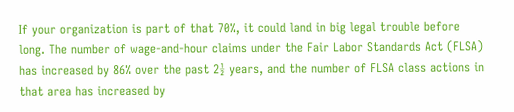If your organization is part of that 70%, it could land in big legal trouble before long. The number of wage-and-hour claims under the Fair Labor Standards Act (FLSA) has increased by 86% over the past 2½ years, and the number of FLSA class actions in that area has increased by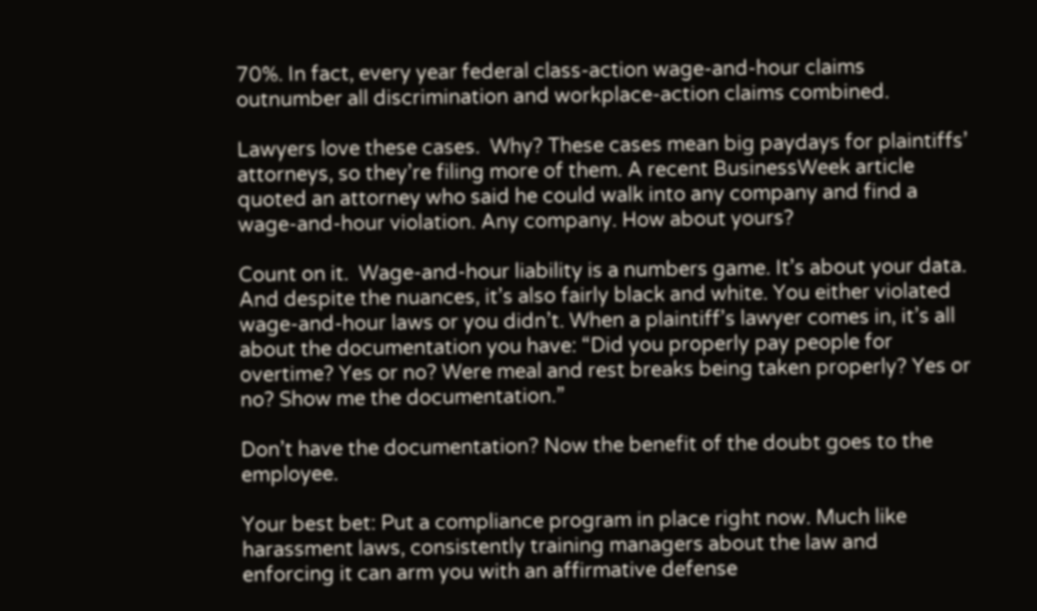70%. In fact, every year federal class-action wage-and-hour claims outnumber all discrimination and workplace-action claims combined.

Lawyers love these cases.  Why? These cases mean big paydays for plaintiffs’ attorneys, so they’re filing more of them. A recent BusinessWeek article quoted an attorney who said he could walk into any company and find a wage-and-hour violation. Any company. How about yours?

Count on it.  Wage-and-hour liability is a numbers game. It’s about your data. And despite the nuances, it’s also fairly black and white. You either violated wage-and-hour laws or you didn’t. When a plaintiff’s lawyer comes in, it’s all about the documentation you have: “Did you properly pay people for overtime? Yes or no? Were meal and rest breaks being taken properly? Yes or no? Show me the documentation.”

Don’t have the documentation? Now the benefit of the doubt goes to the employee.

Your best bet: Put a compliance program in place right now. Much like harassment laws, consistently training managers about the law and enforcing it can arm you with an affirmative defense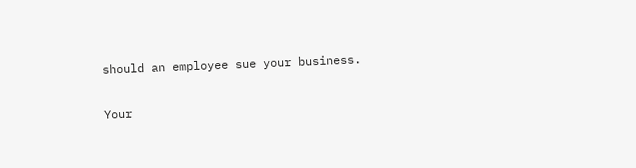should an employee sue your business.

Your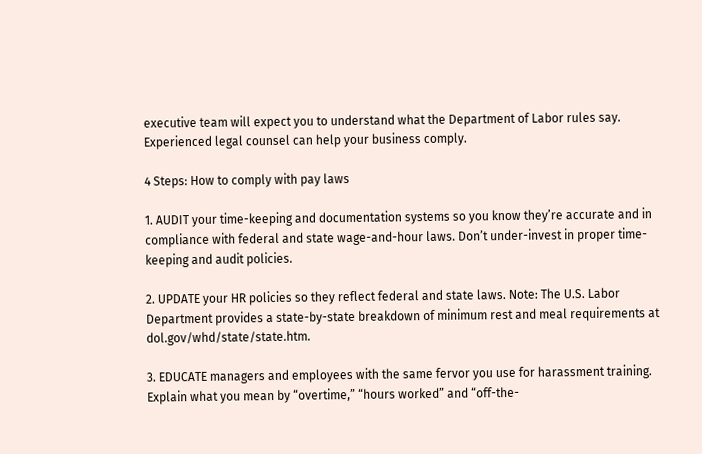executive team will expect you to understand what the Department of Labor rules say.  Experienced legal counsel can help your business comply.

4 Steps: How to comply with pay laws

1. AUDIT your time-keeping and documentation systems so you know they’re accurate and in compliance with federal and state wage-and-hour laws. Don’t under-invest in proper time-keeping and audit policies.

2. UPDATE your HR policies so they reflect federal and state laws. Note: The U.S. Labor Department provides a state-by-state breakdown of minimum rest and meal requirements at dol.gov/whd/state/state.htm.

3. EDUCATE managers and employees with the same fervor you use for harassment training. Explain what you mean by “overtime,” “hours worked” and “off-the-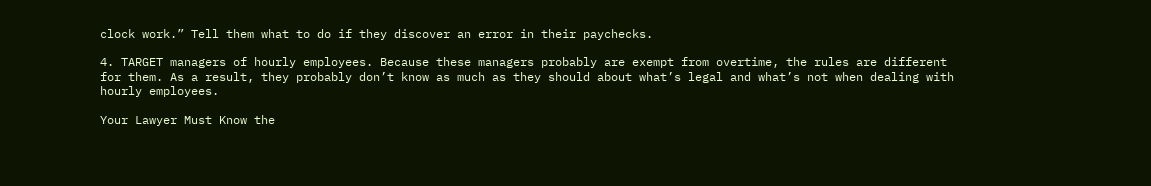clock work.” Tell them what to do if they discover an error in their paychecks.

4. TARGET managers of hourly employees. Because these managers probably are exempt from overtime, the rules are different for them. As a result, they probably don’t know as much as they should about what’s legal and what’s not when dealing with hourly employees.

Your Lawyer Must Know the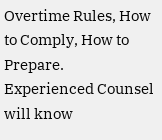Overtime Rules, How to Comply, How to Prepare.  Experienced Counsel will know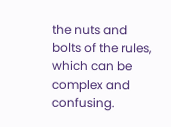the nuts and bolts of the rules, which can be complex and confusing.